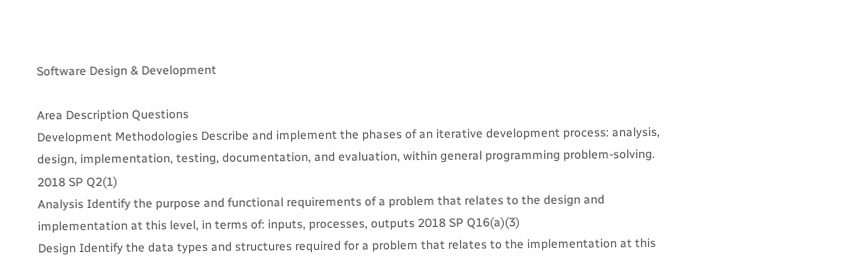Software Design & Development

Area Description Questions
Development Methodologies Describe and implement the phases of an iterative development process: analysis, design, implementation, testing, documentation, and evaluation, within general programming problem-solving. 2018 SP Q2(1)
Analysis Identify the purpose and functional requirements of a problem that relates to the design and implementation at this level, in terms of: inputs, processes, outputs 2018 SP Q16(a)(3)
Design Identify the data types and structures required for a problem that relates to the implementation at this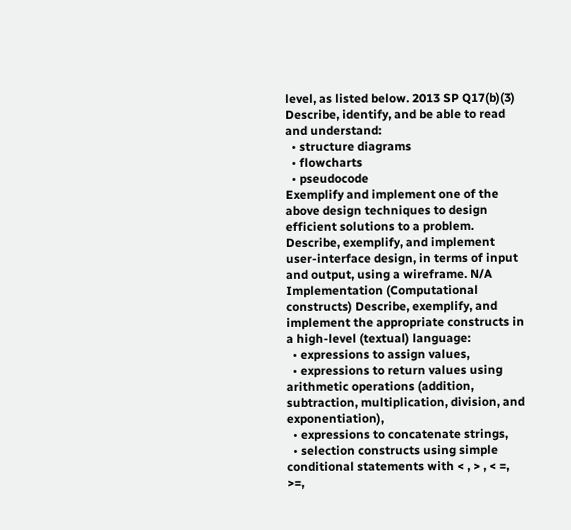level, as listed below. 2013 SP Q17(b)(3)
Describe, identify, and be able to read and understand:
  • structure diagrams
  • flowcharts
  • pseudocode
Exemplify and implement one of the above design techniques to design efficient solutions to a problem.
Describe, exemplify, and implement user-interface design, in terms of input and output, using a wireframe. N/A
Implementation (Computational constructs) Describe, exemplify, and implement the appropriate constructs in a high-level (textual) language:
  • expressions to assign values,
  • expressions to return values using arithmetic operations (addition, subtraction, multiplication, division, and exponentiation),
  • expressions to concatenate strings,
  • selection constructs using simple conditional statements with < , > , < =, >=,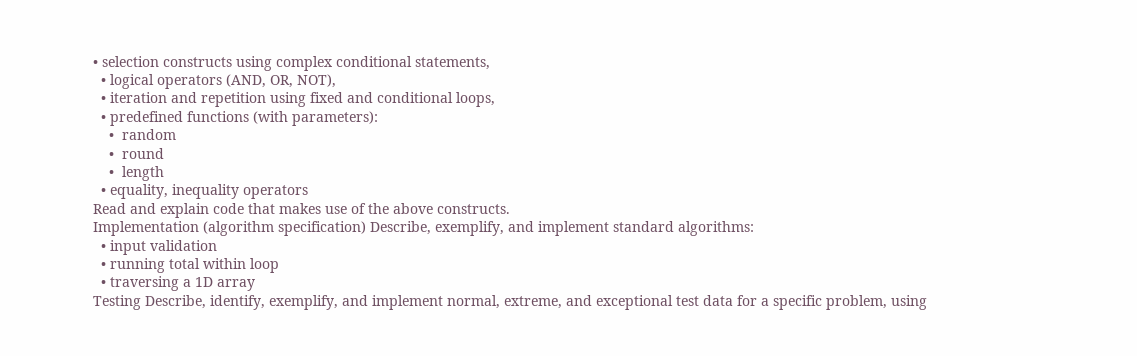• selection constructs using complex conditional statements,
  • logical operators (AND, OR, NOT),
  • iteration and repetition using fixed and conditional loops,
  • predefined functions (with parameters):
    •  random
    •  round
    •  length
  • equality, inequality operators
Read and explain code that makes use of the above constructs.
Implementation (algorithm specification) Describe, exemplify, and implement standard algorithms:
  • input validation
  • running total within loop
  • traversing a 1D array
Testing Describe, identify, exemplify, and implement normal, extreme, and exceptional test data for a specific problem, using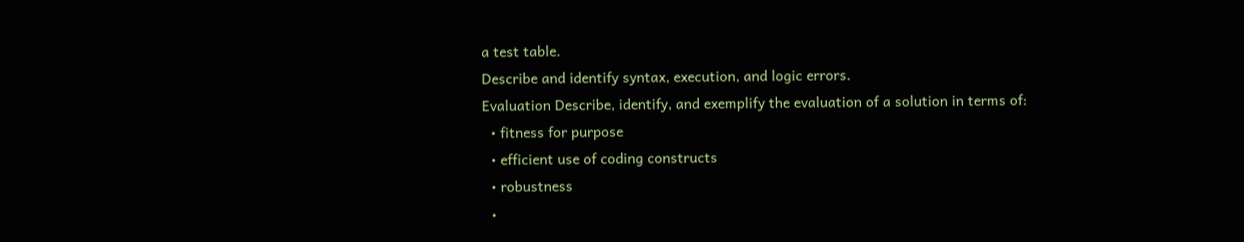a test table.
Describe and identify syntax, execution, and logic errors.
Evaluation Describe, identify, and exemplify the evaluation of a solution in terms of:
  • fitness for purpose
  • efficient use of coding constructs
  • robustness
  •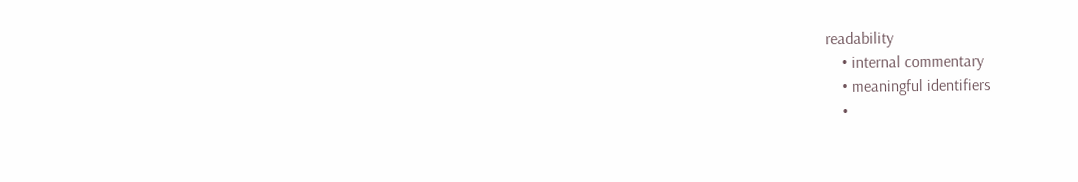readability
    • internal commentary
    • meaningful identifiers
    •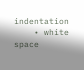indentation
    • white space